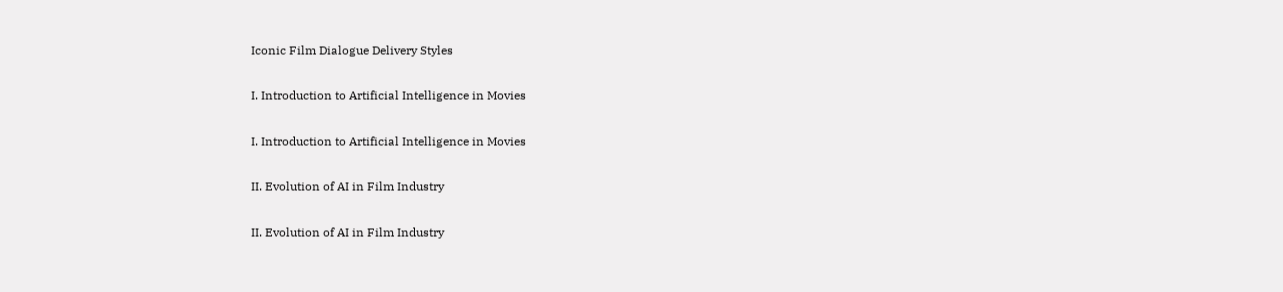Iconic Film Dialogue Delivery Styles

I. Introduction to Artificial Intelligence in Movies

I. Introduction to Artificial Intelligence in Movies

II. Evolution of AI in Film Industry

II. Evolution of AI in Film Industry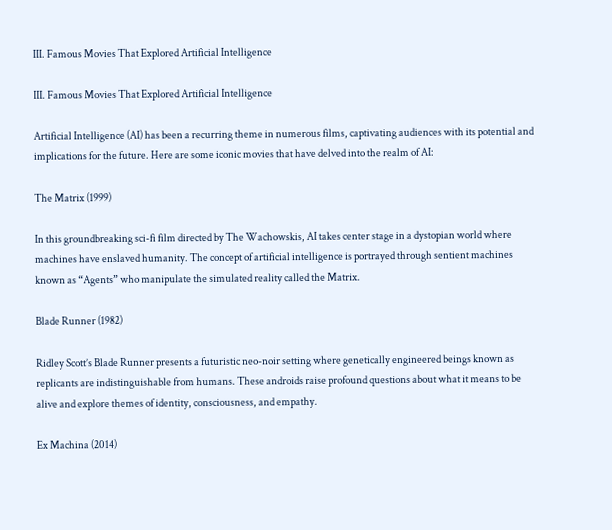III. Famous Movies That Explored Artificial Intelligence

III. Famous Movies That Explored Artificial Intelligence

Artificial Intelligence (AI) has been a recurring theme in numerous films, captivating audiences with its potential and implications for the future. Here are some iconic movies that have delved into the realm of AI:

The Matrix (1999)

In this groundbreaking sci-fi film directed by The Wachowskis, AI takes center stage in a dystopian world where machines have enslaved humanity. The concept of artificial intelligence is portrayed through sentient machines known as “Agents” who manipulate the simulated reality called the Matrix.

Blade Runner (1982)

Ridley Scott’s Blade Runner presents a futuristic neo-noir setting where genetically engineered beings known as replicants are indistinguishable from humans. These androids raise profound questions about what it means to be alive and explore themes of identity, consciousness, and empathy.

Ex Machina (2014)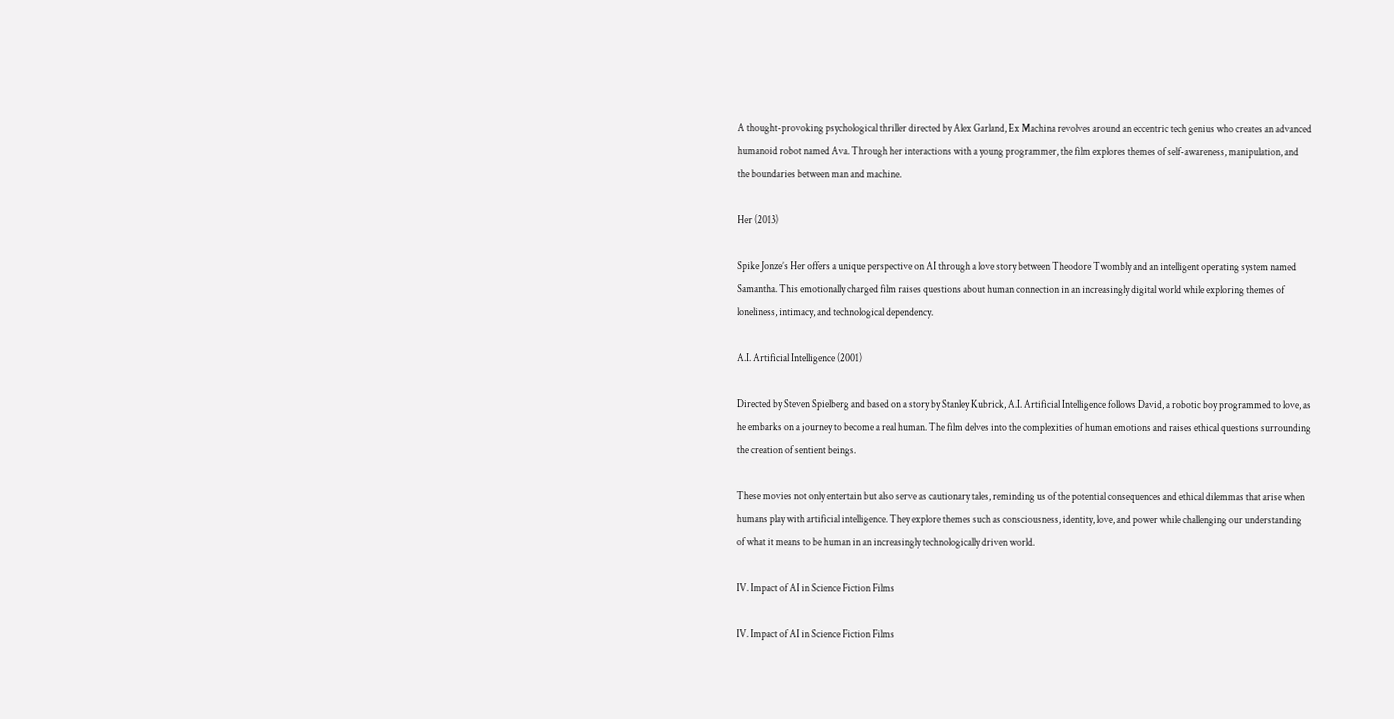A thought-provoking psychological thriller directed by Alex Garland, Ex Machina revolves around an eccentric tech genius who creates an advanced humanoid robot named Ava. Through her interactions with a young programmer, the film explores themes of self-awareness, manipulation, and the boundaries between man and machine.

Her (2013)

Spike Jonze’s Her offers a unique perspective on AI through a love story between Theodore Twombly and an intelligent operating system named Samantha. This emotionally charged film raises questions about human connection in an increasingly digital world while exploring themes of loneliness, intimacy, and technological dependency.

A.I. Artificial Intelligence (2001)

Directed by Steven Spielberg and based on a story by Stanley Kubrick, A.I. Artificial Intelligence follows David, a robotic boy programmed to love, as he embarks on a journey to become a real human. The film delves into the complexities of human emotions and raises ethical questions surrounding the creation of sentient beings.

These movies not only entertain but also serve as cautionary tales, reminding us of the potential consequences and ethical dilemmas that arise when humans play with artificial intelligence. They explore themes such as consciousness, identity, love, and power while challenging our understanding of what it means to be human in an increasingly technologically driven world.

IV. Impact of AI in Science Fiction Films

IV. Impact of AI in Science Fiction Films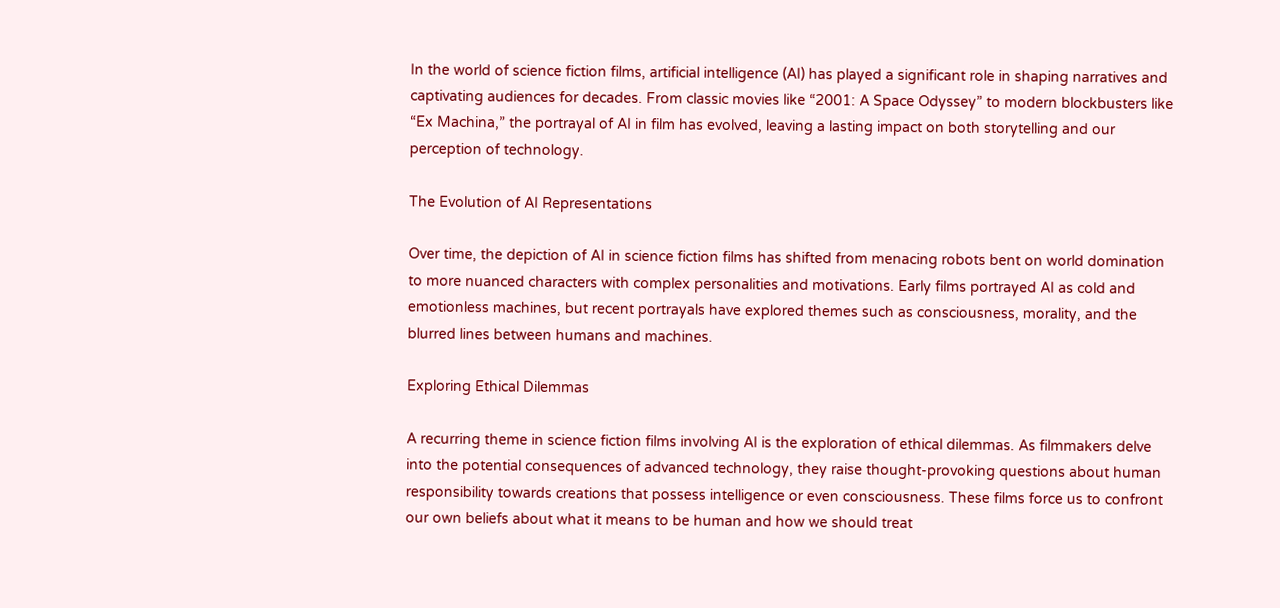In the world of science fiction films, artificial intelligence (AI) has played a significant role in shaping narratives and captivating audiences for decades. From classic movies like “2001: A Space Odyssey” to modern blockbusters like “Ex Machina,” the portrayal of AI in film has evolved, leaving a lasting impact on both storytelling and our perception of technology.

The Evolution of AI Representations

Over time, the depiction of AI in science fiction films has shifted from menacing robots bent on world domination to more nuanced characters with complex personalities and motivations. Early films portrayed AI as cold and emotionless machines, but recent portrayals have explored themes such as consciousness, morality, and the blurred lines between humans and machines.

Exploring Ethical Dilemmas

A recurring theme in science fiction films involving AI is the exploration of ethical dilemmas. As filmmakers delve into the potential consequences of advanced technology, they raise thought-provoking questions about human responsibility towards creations that possess intelligence or even consciousness. These films force us to confront our own beliefs about what it means to be human and how we should treat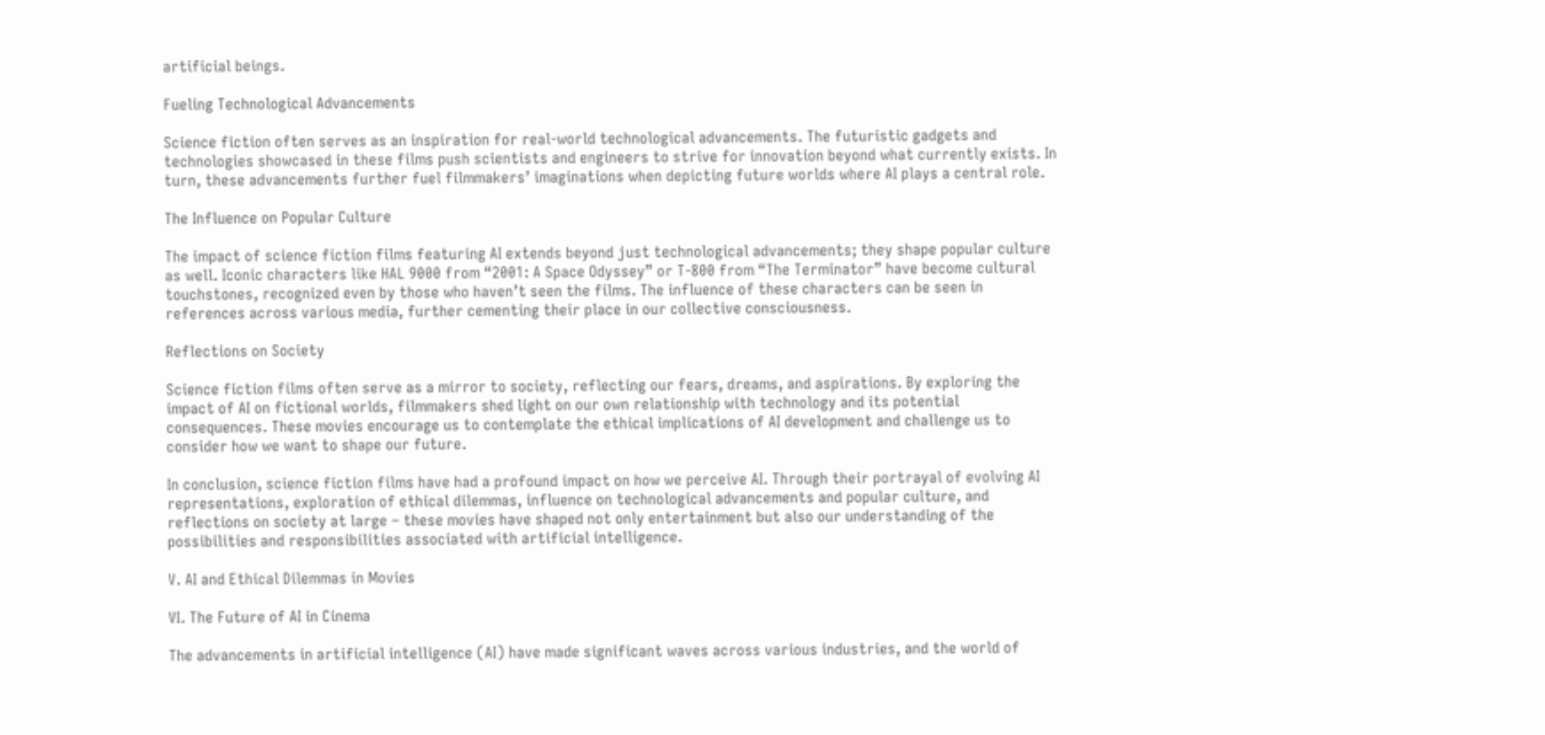artificial beings.

Fueling Technological Advancements

Science fiction often serves as an inspiration for real-world technological advancements. The futuristic gadgets and technologies showcased in these films push scientists and engineers to strive for innovation beyond what currently exists. In turn, these advancements further fuel filmmakers’ imaginations when depicting future worlds where AI plays a central role.

The Influence on Popular Culture

The impact of science fiction films featuring AI extends beyond just technological advancements; they shape popular culture as well. Iconic characters like HAL 9000 from “2001: A Space Odyssey” or T-800 from “The Terminator” have become cultural touchstones, recognized even by those who haven’t seen the films. The influence of these characters can be seen in references across various media, further cementing their place in our collective consciousness.

Reflections on Society

Science fiction films often serve as a mirror to society, reflecting our fears, dreams, and aspirations. By exploring the impact of AI on fictional worlds, filmmakers shed light on our own relationship with technology and its potential consequences. These movies encourage us to contemplate the ethical implications of AI development and challenge us to consider how we want to shape our future.

In conclusion, science fiction films have had a profound impact on how we perceive AI. Through their portrayal of evolving AI representations, exploration of ethical dilemmas, influence on technological advancements and popular culture, and reflections on society at large – these movies have shaped not only entertainment but also our understanding of the possibilities and responsibilities associated with artificial intelligence.

V. AI and Ethical Dilemmas in Movies

VI. The Future of AI in Cinema

The advancements in artificial intelligence (AI) have made significant waves across various industries, and the world of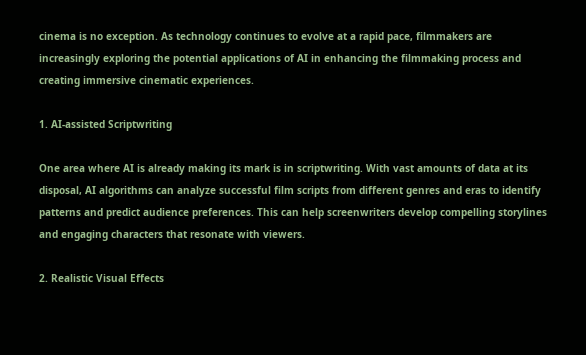cinema is no exception. As technology continues to evolve at a rapid pace, filmmakers are increasingly exploring the potential applications of AI in enhancing the filmmaking process and creating immersive cinematic experiences.

1. AI-assisted Scriptwriting

One area where AI is already making its mark is in scriptwriting. With vast amounts of data at its disposal, AI algorithms can analyze successful film scripts from different genres and eras to identify patterns and predict audience preferences. This can help screenwriters develop compelling storylines and engaging characters that resonate with viewers.

2. Realistic Visual Effects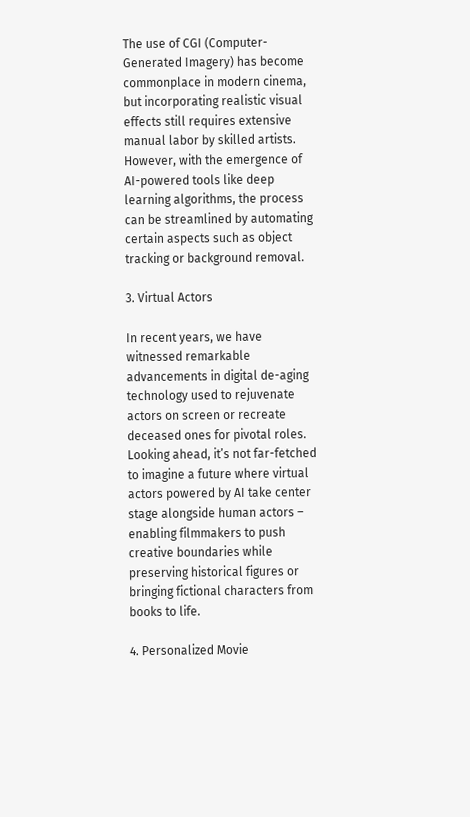The use of CGI (Computer-Generated Imagery) has become commonplace in modern cinema, but incorporating realistic visual effects still requires extensive manual labor by skilled artists. However, with the emergence of AI-powered tools like deep learning algorithms, the process can be streamlined by automating certain aspects such as object tracking or background removal.

3. Virtual Actors

In recent years, we have witnessed remarkable advancements in digital de-aging technology used to rejuvenate actors on screen or recreate deceased ones for pivotal roles. Looking ahead, it’s not far-fetched to imagine a future where virtual actors powered by AI take center stage alongside human actors – enabling filmmakers to push creative boundaries while preserving historical figures or bringing fictional characters from books to life.

4. Personalized Movie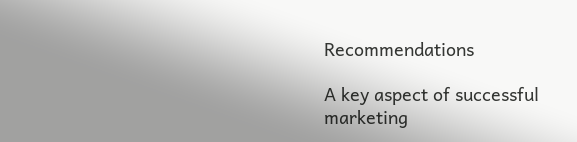Recommendations

A key aspect of successful marketing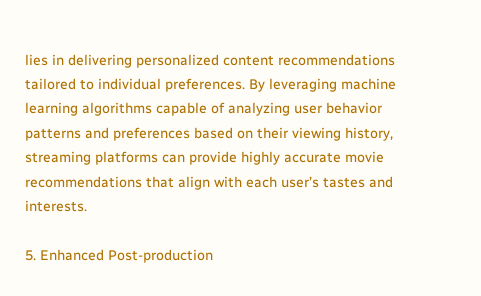lies in delivering personalized content recommendations tailored to individual preferences. By leveraging machine learning algorithms capable of analyzing user behavior patterns and preferences based on their viewing history, streaming platforms can provide highly accurate movie recommendations that align with each user’s tastes and interests.

5. Enhanced Post-production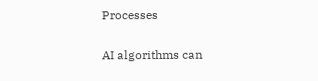Processes

AI algorithms can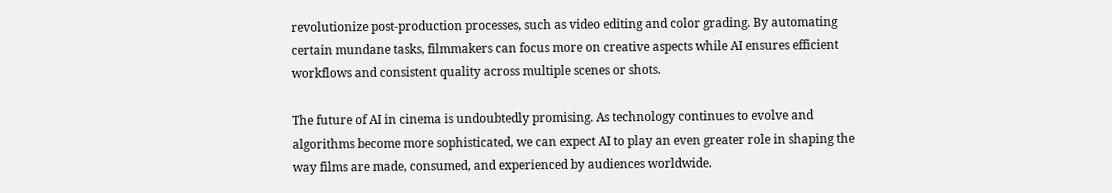revolutionize post-production processes, such as video editing and color grading. By automating certain mundane tasks, filmmakers can focus more on creative aspects while AI ensures efficient workflows and consistent quality across multiple scenes or shots.

The future of AI in cinema is undoubtedly promising. As technology continues to evolve and algorithms become more sophisticated, we can expect AI to play an even greater role in shaping the way films are made, consumed, and experienced by audiences worldwide.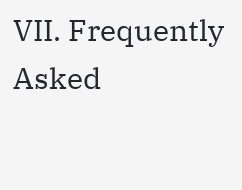VII. Frequently Asked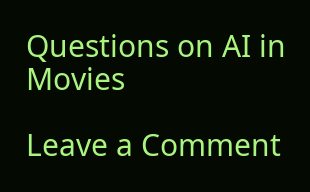Questions on AI in Movies

Leave a Comment